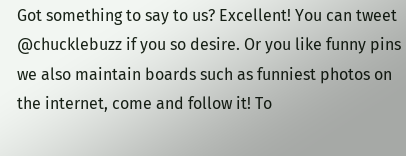Got something to say to us? Excellent! You can tweet @chucklebuzz if you so desire. Or you like funny pins we also maintain boards such as funniest photos on the internet, come and follow it! To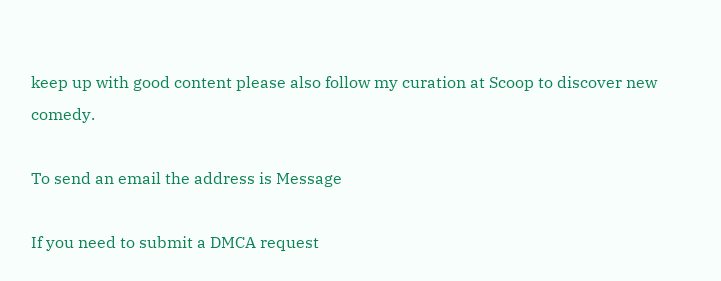keep up with good content please also follow my curation at Scoop to discover new comedy.

To send an email the address is Message

If you need to submit a DMCA request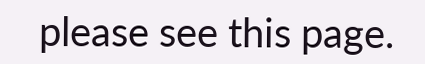please see this page.